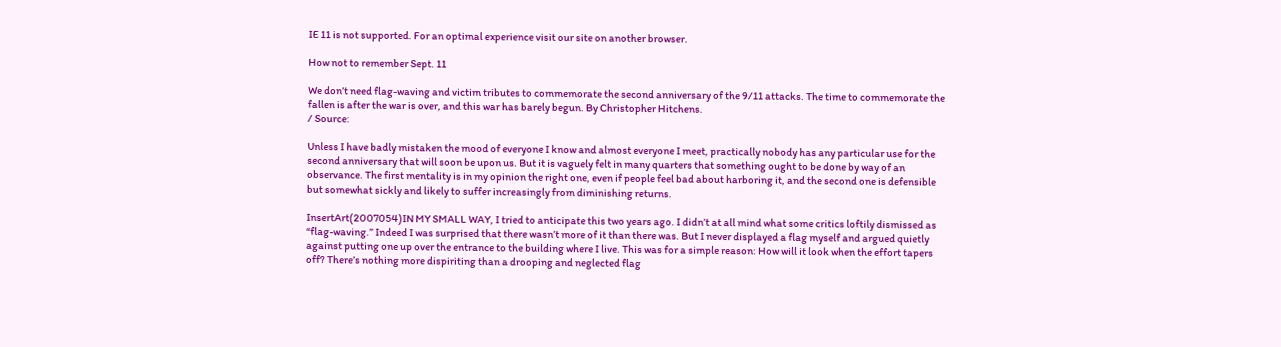IE 11 is not supported. For an optimal experience visit our site on another browser.

How not to remember Sept. 11

We don’t need flag-waving and victim tributes to commemorate the second anniversary of the 9/11 attacks. The time to commemorate the fallen is after the war is over, and this war has barely begun. By Christopher Hitchens.
/ Source:

Unless I have badly mistaken the mood of everyone I know and almost everyone I meet, practically nobody has any particular use for the second anniversary that will soon be upon us. But it is vaguely felt in many quarters that something ought to be done by way of an observance. The first mentality is in my opinion the right one, even if people feel bad about harboring it, and the second one is defensible but somewhat sickly and likely to suffer increasingly from diminishing returns.

InsertArt(2007054)IN MY SMALL WAY, I tried to anticipate this two years ago. I didn’t at all mind what some critics loftily dismissed as “flag-waving.” Indeed I was surprised that there wasn’t more of it than there was. But I never displayed a flag myself and argued quietly against putting one up over the entrance to the building where I live. This was for a simple reason: How will it look when the effort tapers off? There’s nothing more dispiriting than a drooping and neglected flag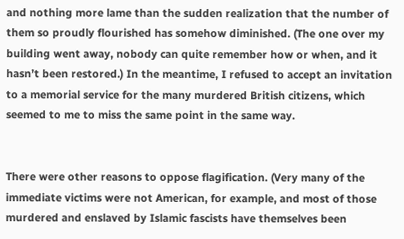and nothing more lame than the sudden realization that the number of them so proudly flourished has somehow diminished. (The one over my building went away, nobody can quite remember how or when, and it hasn’t been restored.) In the meantime, I refused to accept an invitation to a memorial service for the many murdered British citizens, which seemed to me to miss the same point in the same way.


There were other reasons to oppose flagification. (Very many of the immediate victims were not American, for example, and most of those murdered and enslaved by Islamic fascists have themselves been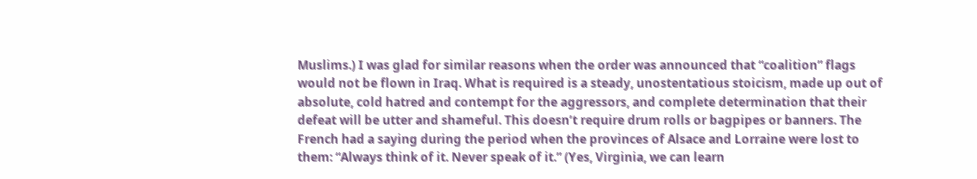Muslims.) I was glad for similar reasons when the order was announced that “coalition” flags would not be flown in Iraq. What is required is a steady, unostentatious stoicism, made up out of absolute, cold hatred and contempt for the aggressors, and complete determination that their defeat will be utter and shameful. This doesn’t require drum rolls or bagpipes or banners. The French had a saying during the period when the provinces of Alsace and Lorraine were lost to them: “Always think of it. Never speak of it.” (Yes, Virginia, we can learn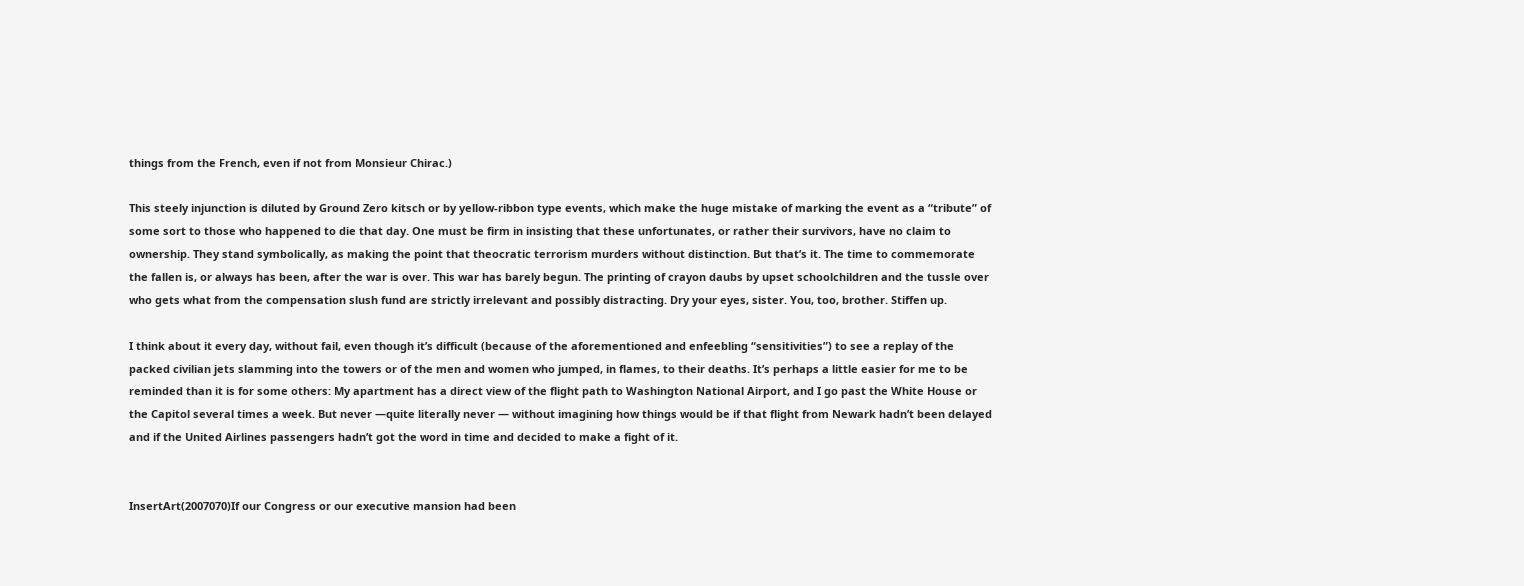things from the French, even if not from Monsieur Chirac.)

This steely injunction is diluted by Ground Zero kitsch or by yellow-ribbon type events, which make the huge mistake of marking the event as a “tribute” of some sort to those who happened to die that day. One must be firm in insisting that these unfortunates, or rather their survivors, have no claim to ownership. They stand symbolically, as making the point that theocratic terrorism murders without distinction. But that’s it. The time to commemorate the fallen is, or always has been, after the war is over. This war has barely begun. The printing of crayon daubs by upset schoolchildren and the tussle over who gets what from the compensation slush fund are strictly irrelevant and possibly distracting. Dry your eyes, sister. You, too, brother. Stiffen up.

I think about it every day, without fail, even though it’s difficult (because of the aforementioned and enfeebling “sensitivities”) to see a replay of the packed civilian jets slamming into the towers or of the men and women who jumped, in flames, to their deaths. It’s perhaps a little easier for me to be reminded than it is for some others: My apartment has a direct view of the flight path to Washington National Airport, and I go past the White House or the Capitol several times a week. But never —quite literally never — without imagining how things would be if that flight from Newark hadn’t been delayed and if the United Airlines passengers hadn’t got the word in time and decided to make a fight of it.


InsertArt(2007070)If our Congress or our executive mansion had been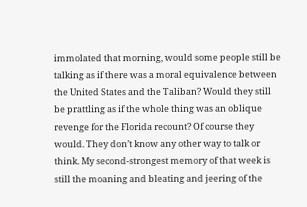immolated that morning, would some people still be talking as if there was a moral equivalence between the United States and the Taliban? Would they still be prattling as if the whole thing was an oblique revenge for the Florida recount? Of course they would. They don’t know any other way to talk or think. My second-strongest memory of that week is still the moaning and bleating and jeering of the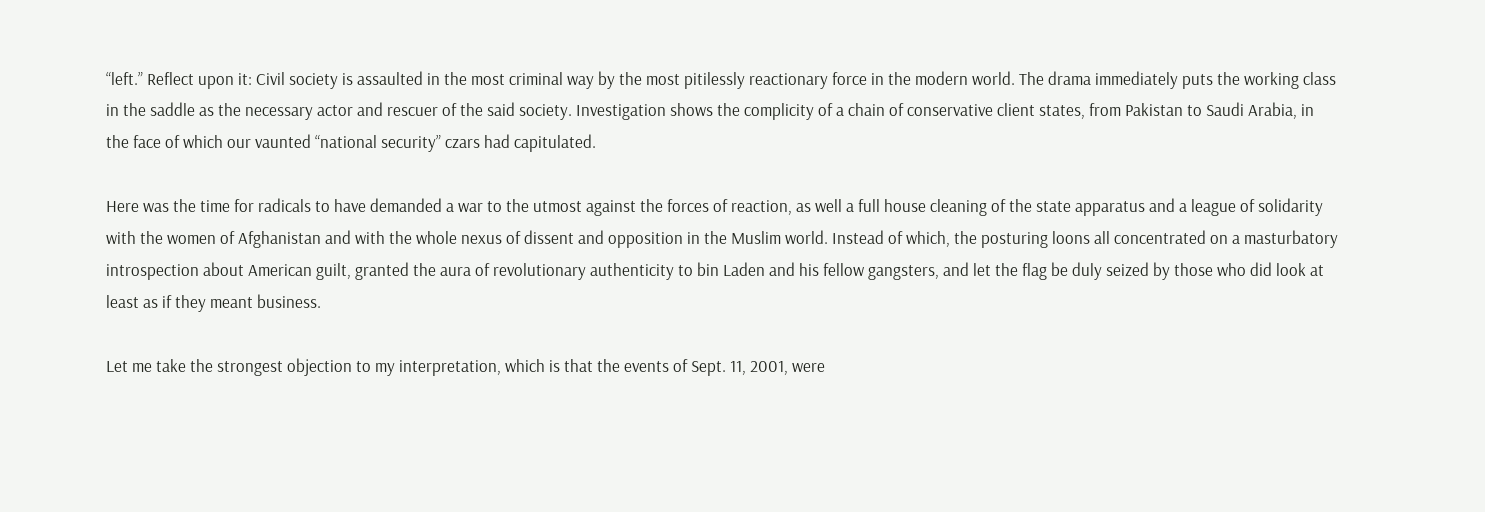“left.” Reflect upon it: Civil society is assaulted in the most criminal way by the most pitilessly reactionary force in the modern world. The drama immediately puts the working class in the saddle as the necessary actor and rescuer of the said society. Investigation shows the complicity of a chain of conservative client states, from Pakistan to Saudi Arabia, in the face of which our vaunted “national security” czars had capitulated.

Here was the time for radicals to have demanded a war to the utmost against the forces of reaction, as well a full house cleaning of the state apparatus and a league of solidarity with the women of Afghanistan and with the whole nexus of dissent and opposition in the Muslim world. Instead of which, the posturing loons all concentrated on a masturbatory introspection about American guilt, granted the aura of revolutionary authenticity to bin Laden and his fellow gangsters, and let the flag be duly seized by those who did look at least as if they meant business.

Let me take the strongest objection to my interpretation, which is that the events of Sept. 11, 2001, were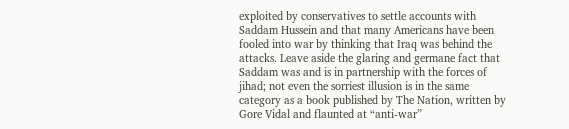exploited by conservatives to settle accounts with Saddam Hussein and that many Americans have been fooled into war by thinking that Iraq was behind the attacks. Leave aside the glaring and germane fact that Saddam was and is in partnership with the forces of jihad; not even the sorriest illusion is in the same category as a book published by The Nation, written by Gore Vidal and flaunted at “anti-war”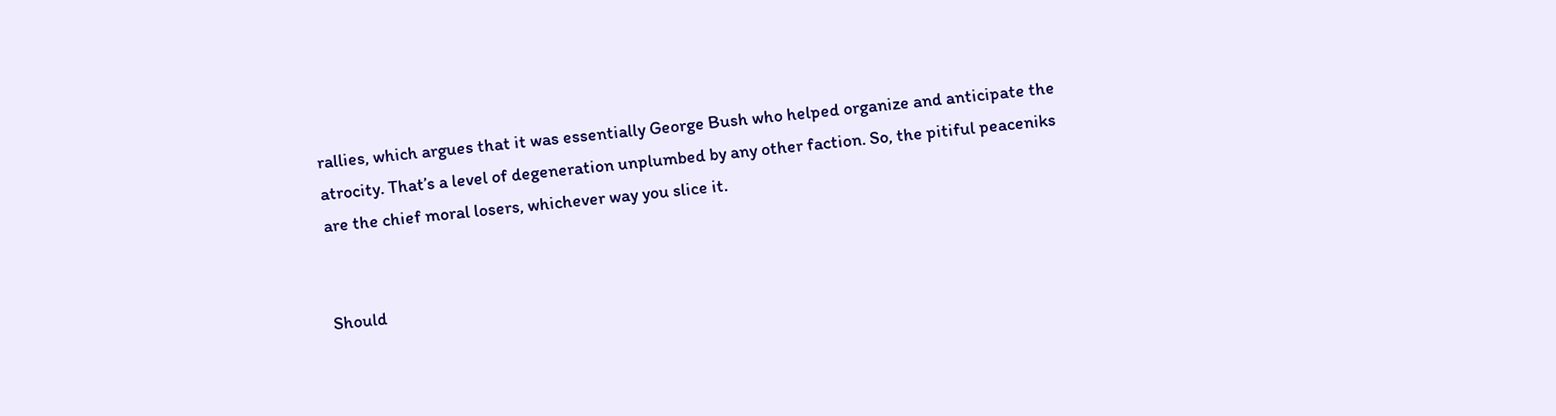rallies, which argues that it was essentially George Bush who helped organize and anticipate the atrocity. That’s a level of degeneration unplumbed by any other faction. So, the pitiful peaceniks are the chief moral losers, whichever way you slice it.


Should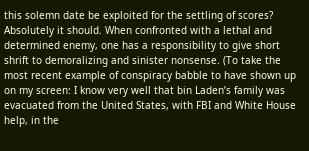this solemn date be exploited for the settling of scores? Absolutely it should. When confronted with a lethal and determined enemy, one has a responsibility to give short shrift to demoralizing and sinister nonsense. (To take the most recent example of conspiracy babble to have shown up on my screen: I know very well that bin Laden’s family was evacuated from the United States, with FBI and White House help, in the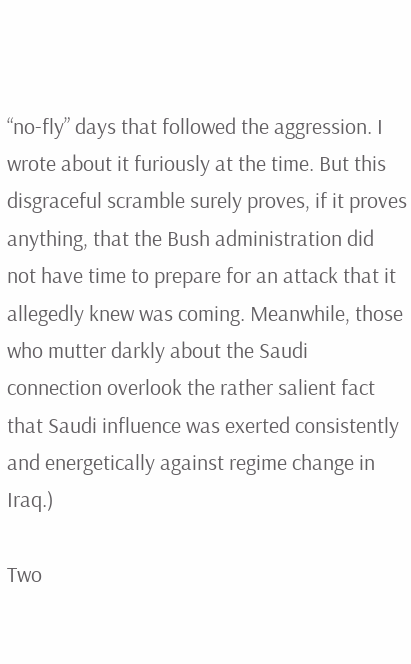“no-fly” days that followed the aggression. I wrote about it furiously at the time. But this disgraceful scramble surely proves, if it proves anything, that the Bush administration did not have time to prepare for an attack that it allegedly knew was coming. Meanwhile, those who mutter darkly about the Saudi connection overlook the rather salient fact that Saudi influence was exerted consistently and energetically against regime change in Iraq.)

Two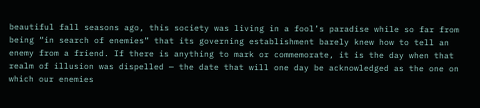beautiful fall seasons ago, this society was living in a fool’s paradise while so far from being “in search of enemies” that its governing establishment barely knew how to tell an enemy from a friend. If there is anything to mark or commemorate, it is the day when that realm of illusion was dispelled — the date that will one day be acknowledged as the one on which our enemies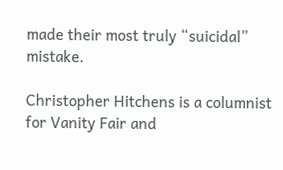made their most truly “suicidal” mistake.

Christopher Hitchens is a columnist for Vanity Fair and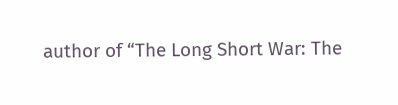author of “The Long Short War: The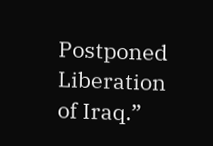Postponed Liberation of Iraq.”